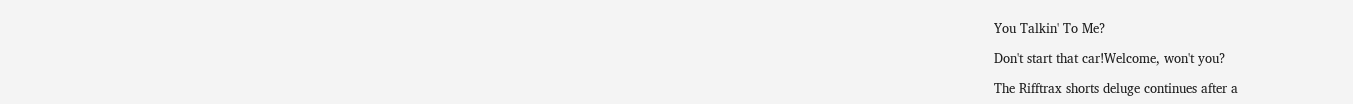You Talkin' To Me?

Don't start that car!Welcome, won't you?

The Rifftrax shorts deluge continues after a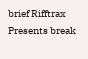brief Rifftrax Presents break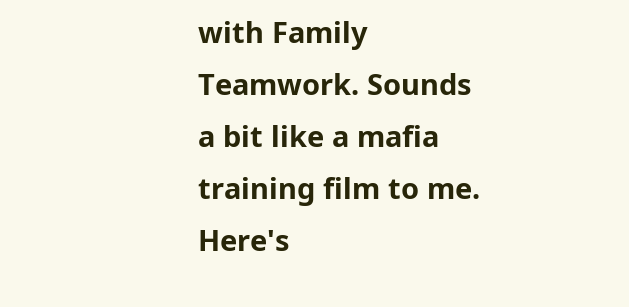with Family Teamwork. Sounds a bit like a mafia training film to me. Here's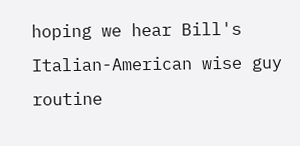hoping we hear Bill's Italian-American wise guy routine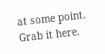at some point. Grab it here.